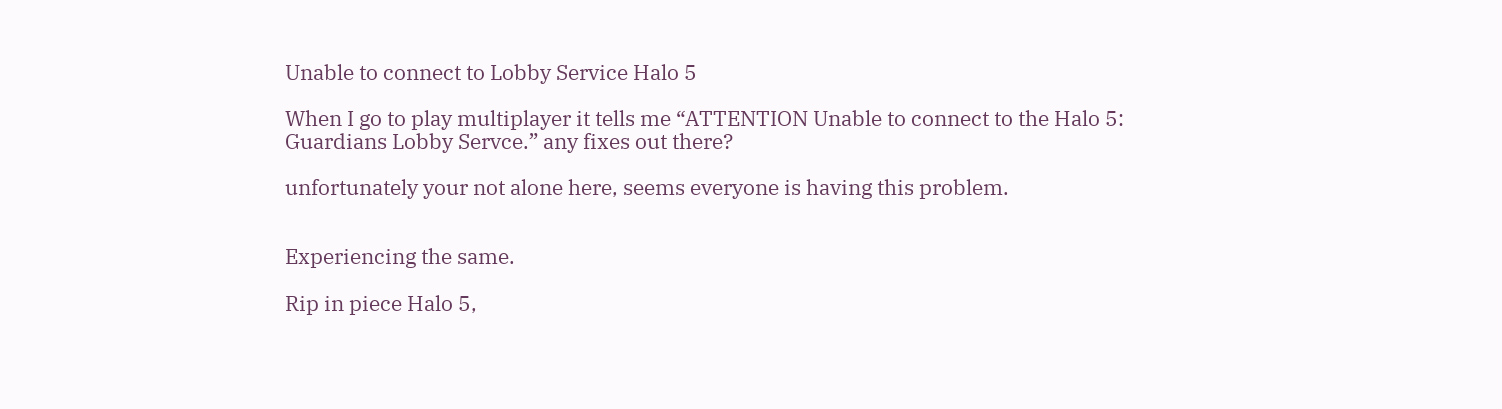Unable to connect to Lobby Service Halo 5

When I go to play multiplayer it tells me “ATTENTION Unable to connect to the Halo 5: Guardians Lobby Servce.” any fixes out there?

unfortunately your not alone here, seems everyone is having this problem.


Experiencing the same.

Rip in piece Halo 5,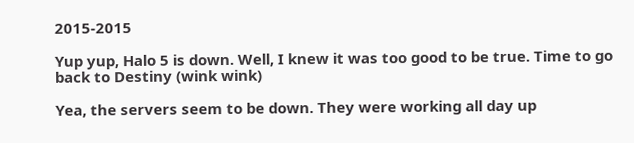2015-2015

Yup yup, Halo 5 is down. Well, I knew it was too good to be true. Time to go back to Destiny (wink wink)

Yea, the servers seem to be down. They were working all day up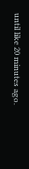until like 20 minutes ago.